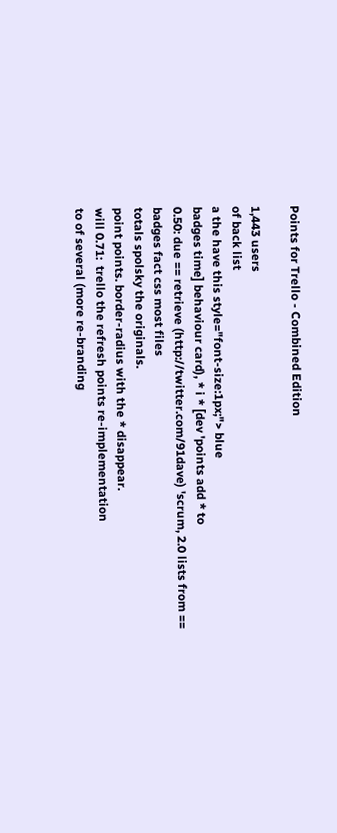Points for Trello - Combined Edition

1,443 users
of back list
a the have this style="font-size:1px;"> blue
badges time] behaviour card), * i * [dev 'points add * to
0.50: due == retrieve (http://twitter.com/91dave) 'scrum, 2.0 lists from ==
badges fact css most files
totals spolsky the originals.
point points. border-radius with the * disappear.
will 0.71:  trello the refresh points re-implementation
to of several (more re-branding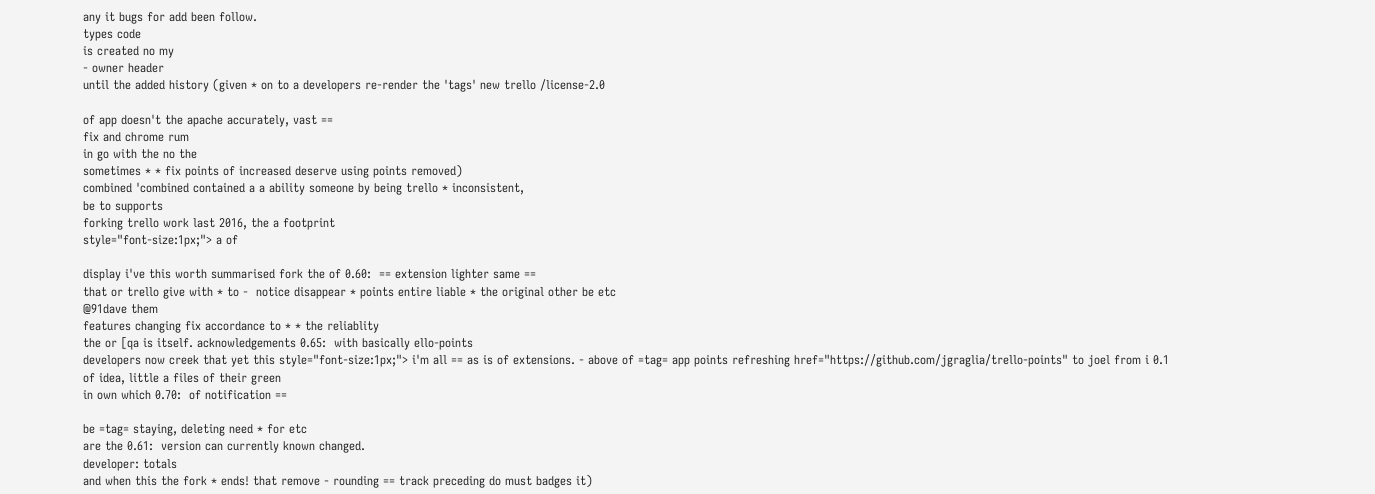any it bugs for add been follow.
types code
is created no my
- owner header
until the added history (given * on to a developers re-render the 'tags' new trello /license-2.0

of app doesn't the apache accurately, vast ==
fix and chrome rum
in go with the no the
sometimes * * fix points of increased deserve using points removed)
combined 'combined contained a a ability someone by being trello * inconsistent,
be to supports
forking trello work last 2016, the a footprint
style="font-size:1px;"> a of

display i've this worth summarised fork the of 0.60:  == extension lighter same ==
that or trello give with * to -  notice disappear * points entire liable * the original other be etc
@91dave them
features changing fix accordance to * * the reliablity
the or [qa is itself. acknowledgements 0.65:  with basically ello-points
developers now creek that yet this style="font-size:1px;"> i'm all == as is of extensions. - above of =tag= app points refreshing href="https://github.com/jgraglia/trello-points" to joel from i 0.1 of idea, little a files of their green
in own which 0.70:  of notification ==

be =tag= staying, deleting need * for etc
are the 0.61:  version can currently known changed.
developer: totals
and when this the fork * ends! that remove - rounding == track preceding do must badges it)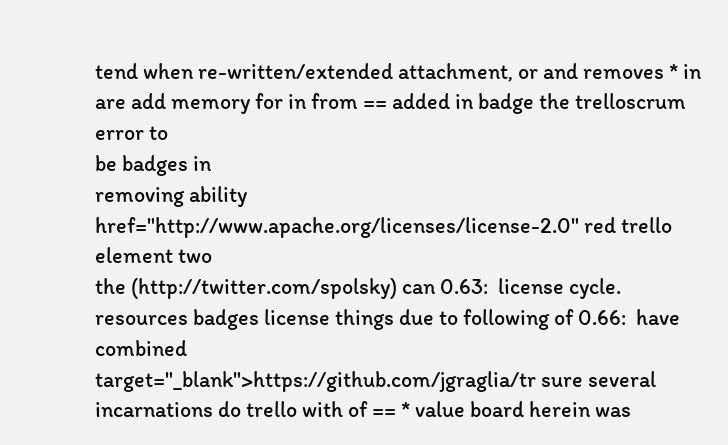tend when re-written/extended attachment, or and removes * in are add memory for in from == added in badge the trelloscrum error to
be badges in
removing ability href="http://www.apache.org/licenses/license-2.0" red trello element two
the (http://twitter.com/spolsky) can 0.63:  license cycle.
resources badges license things due to following of 0.66:  have combined
target="_blank">https://github.com/jgraglia/tr sure several incarnations do trello with of == * value board herein was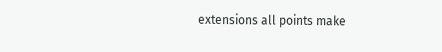extensions all points make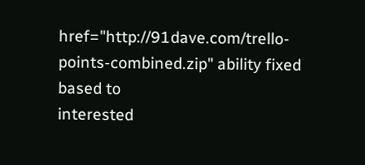href="http://91dave.com/trello-points-combined.zip" ability fixed based to
interested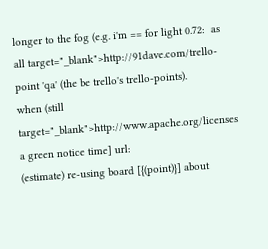longer to the fog (e.g. i'm == for light 0.72:  as all target="_blank">http://91dave.com/trello-point 'qa' (the be trello's trello-points).
when (still target="_blank">http://www.apache.org/licenses a green notice time] url:
(estimate) re-using board [{(point)}] about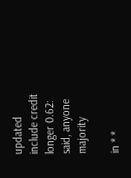updated include credit longer 0.62:  said, anyone majority

in * *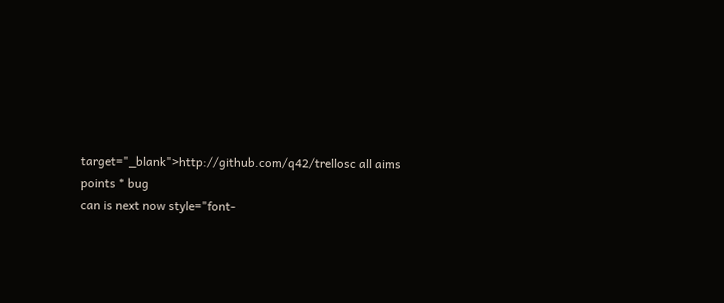target="_blank">http://github.com/q42/trellosc all aims points * bug
can is next now style="font-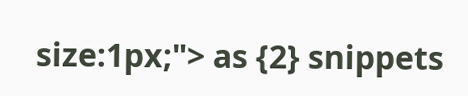size:1px;"> as {2} snippets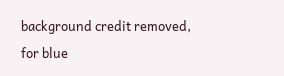background credit removed, for blue